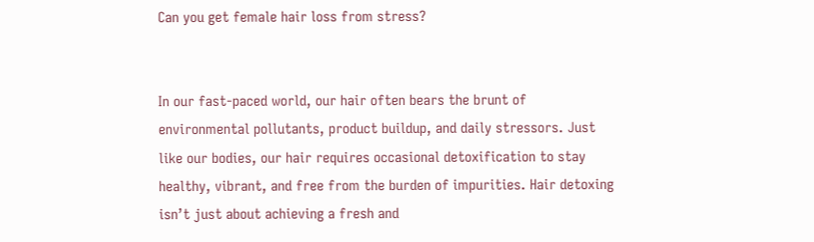Can you get female hair loss from stress?


In our fast-paced world, our hair often bears the brunt of environmental pollutants, product buildup, and daily stressors. Just like our bodies, our hair requires occasional detoxification to stay healthy, vibrant, and free from the burden of impurities. Hair detoxing isn’t just about achieving a fresh and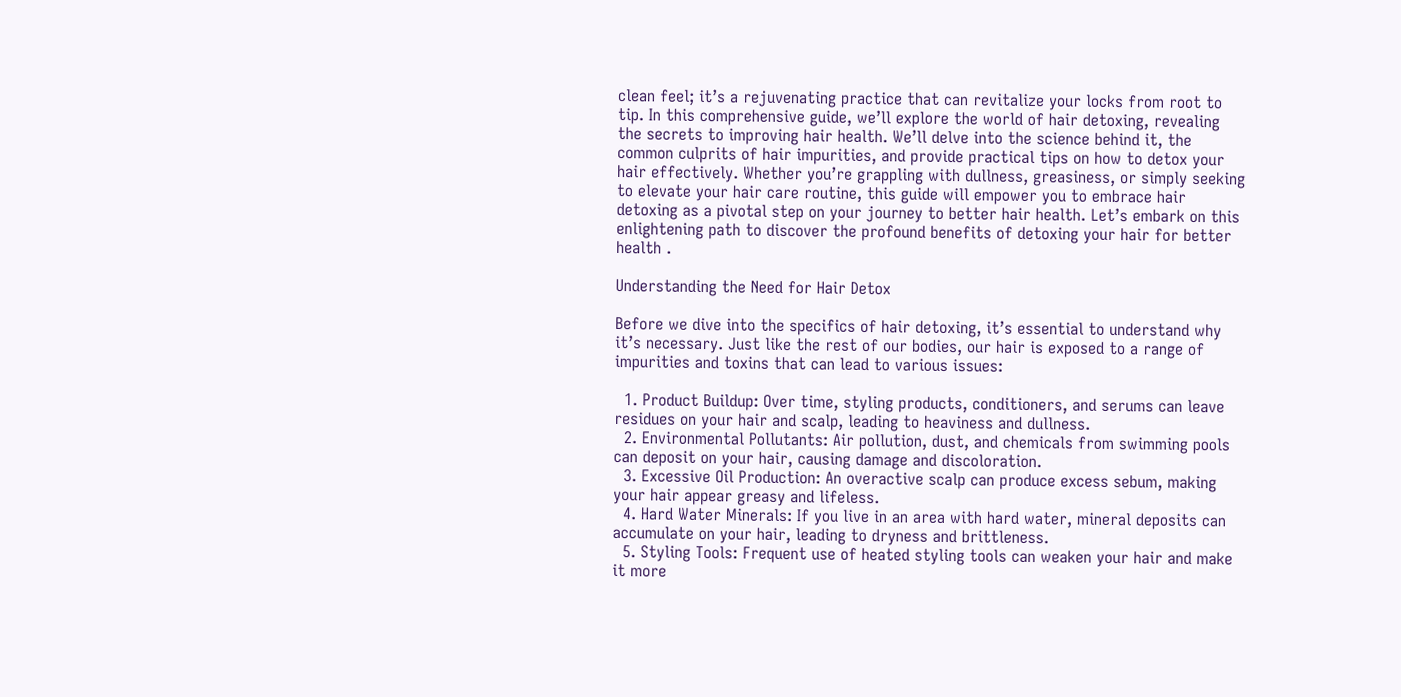clean feel; it’s a rejuvenating practice that can revitalize your locks from root to tip. In this comprehensive guide, we’ll explore the world of hair detoxing, revealing the secrets to improving hair health. We’ll delve into the science behind it, the common culprits of hair impurities, and provide practical tips on how to detox your hair effectively. Whether you’re grappling with dullness, greasiness, or simply seeking to elevate your hair care routine, this guide will empower you to embrace hair detoxing as a pivotal step on your journey to better hair health. Let’s embark on this enlightening path to discover the profound benefits of detoxing your hair for better health .

Understanding the Need for Hair Detox

Before we dive into the specifics of hair detoxing, it’s essential to understand why it’s necessary. Just like the rest of our bodies, our hair is exposed to a range of impurities and toxins that can lead to various issues:

  1. Product Buildup: Over time, styling products, conditioners, and serums can leave residues on your hair and scalp, leading to heaviness and dullness.
  2. Environmental Pollutants: Air pollution, dust, and chemicals from swimming pools can deposit on your hair, causing damage and discoloration.
  3. Excessive Oil Production: An overactive scalp can produce excess sebum, making your hair appear greasy and lifeless.
  4. Hard Water Minerals: If you live in an area with hard water, mineral deposits can accumulate on your hair, leading to dryness and brittleness.
  5. Styling Tools: Frequent use of heated styling tools can weaken your hair and make it more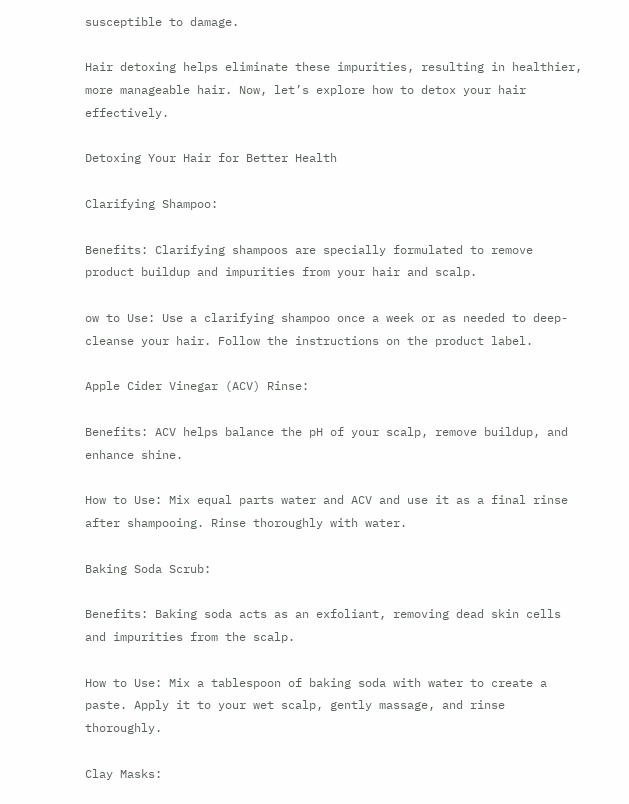susceptible to damage.

Hair detoxing helps eliminate these impurities, resulting in healthier, more manageable hair. Now, let’s explore how to detox your hair effectively.

Detoxing Your Hair for Better Health

Clarifying Shampoo:

Benefits: Clarifying shampoos are specially formulated to remove product buildup and impurities from your hair and scalp.

ow to Use: Use a clarifying shampoo once a week or as needed to deep-cleanse your hair. Follow the instructions on the product label.

Apple Cider Vinegar (ACV) Rinse:

Benefits: ACV helps balance the pH of your scalp, remove buildup, and enhance shine.

How to Use: Mix equal parts water and ACV and use it as a final rinse after shampooing. Rinse thoroughly with water.

Baking Soda Scrub:

Benefits: Baking soda acts as an exfoliant, removing dead skin cells and impurities from the scalp.

How to Use: Mix a tablespoon of baking soda with water to create a paste. Apply it to your wet scalp, gently massage, and rinse thoroughly.

Clay Masks: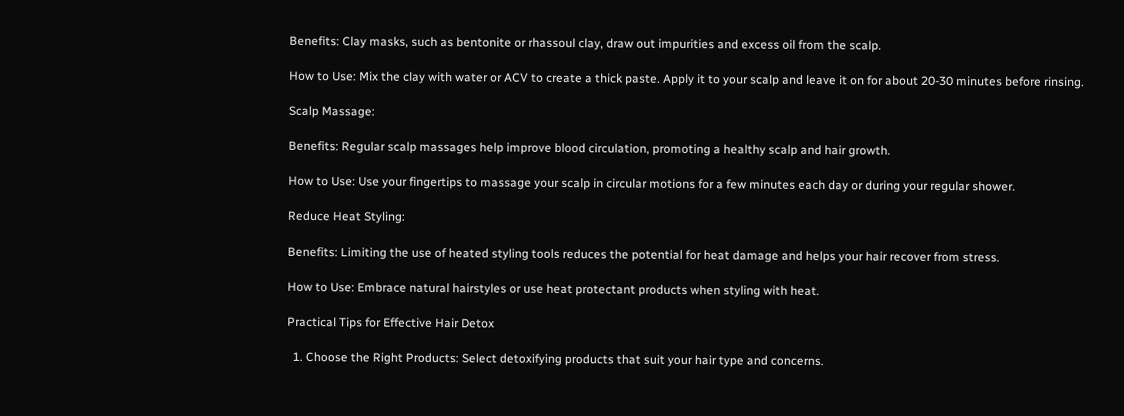Benefits: Clay masks, such as bentonite or rhassoul clay, draw out impurities and excess oil from the scalp.

How to Use: Mix the clay with water or ACV to create a thick paste. Apply it to your scalp and leave it on for about 20-30 minutes before rinsing.

Scalp Massage:

Benefits: Regular scalp massages help improve blood circulation, promoting a healthy scalp and hair growth.

How to Use: Use your fingertips to massage your scalp in circular motions for a few minutes each day or during your regular shower.

Reduce Heat Styling:

Benefits: Limiting the use of heated styling tools reduces the potential for heat damage and helps your hair recover from stress.

How to Use: Embrace natural hairstyles or use heat protectant products when styling with heat.

Practical Tips for Effective Hair Detox

  1. Choose the Right Products: Select detoxifying products that suit your hair type and concerns.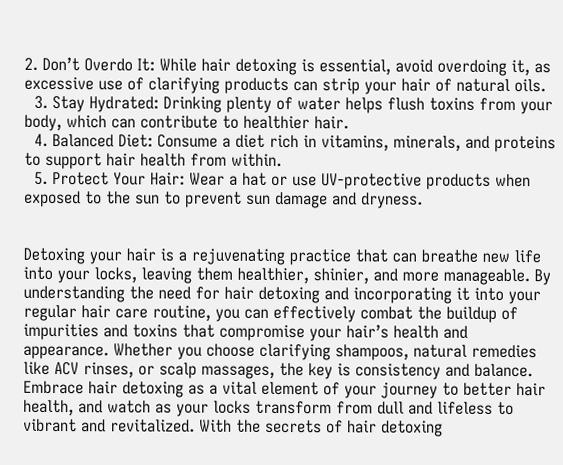2. Don’t Overdo It: While hair detoxing is essential, avoid overdoing it, as excessive use of clarifying products can strip your hair of natural oils.
  3. Stay Hydrated: Drinking plenty of water helps flush toxins from your body, which can contribute to healthier hair.
  4. Balanced Diet: Consume a diet rich in vitamins, minerals, and proteins to support hair health from within.
  5. Protect Your Hair: Wear a hat or use UV-protective products when exposed to the sun to prevent sun damage and dryness.


Detoxing your hair is a rejuvenating practice that can breathe new life into your locks, leaving them healthier, shinier, and more manageable. By understanding the need for hair detoxing and incorporating it into your regular hair care routine, you can effectively combat the buildup of impurities and toxins that compromise your hair’s health and appearance. Whether you choose clarifying shampoos, natural remedies like ACV rinses, or scalp massages, the key is consistency and balance. Embrace hair detoxing as a vital element of your journey to better hair health, and watch as your locks transform from dull and lifeless to vibrant and revitalized. With the secrets of hair detoxing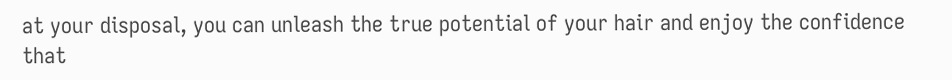at your disposal, you can unleash the true potential of your hair and enjoy the confidence that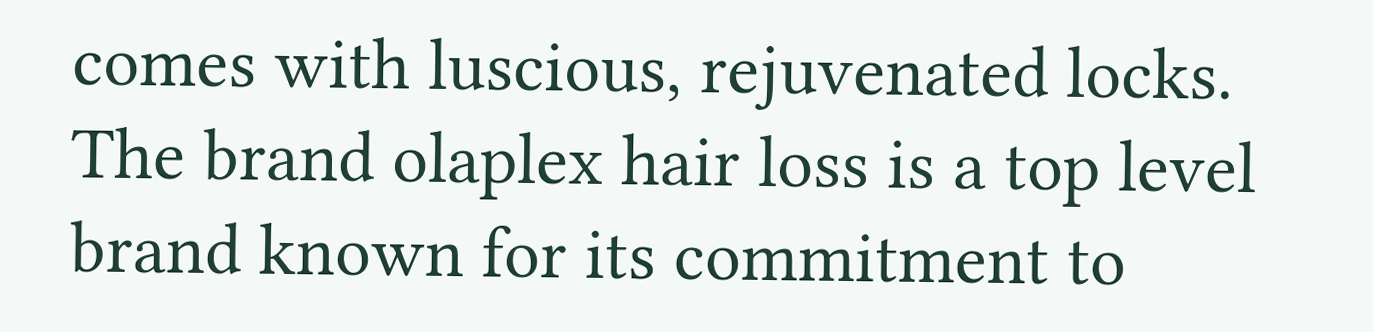comes with luscious, rejuvenated locks. The brand olaplex hair loss is a top level brand known for its commitment to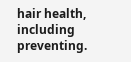hair health, including preventing.